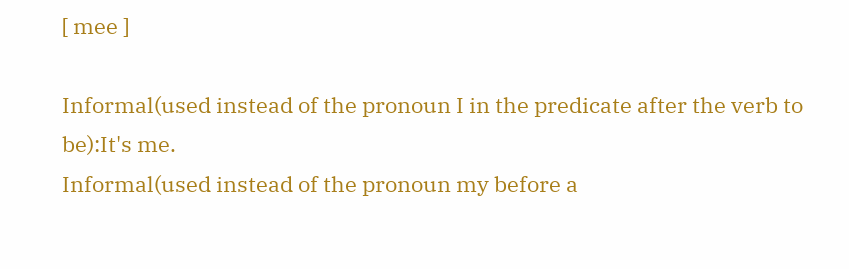[ mee ]

Informal(used instead of the pronoun I in the predicate after the verb to be):It's me.
Informal(used instead of the pronoun my before a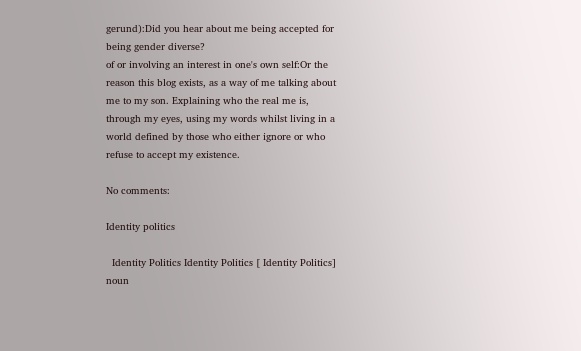gerund):Did you hear about me being accepted for being gender diverse?
of or involving an interest in one's own self:Or the reason this blog exists, as a way of me talking about me to my son. Explaining who the real me is, through my eyes, using my words whilst living in a world defined by those who either ignore or who refuse to accept my existence.

No comments:

Identity politics

  Identity Politics Identity Politics [ Identity Politics] noun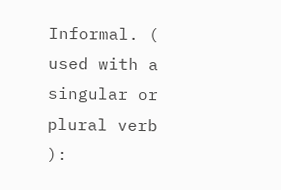Informal. ( used with a singular or plural verb ):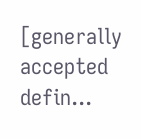[generally accepted defin...